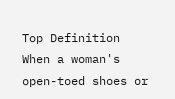Top Definition
When a woman's open-toed shoes or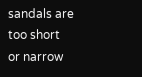sandals are too short or narrow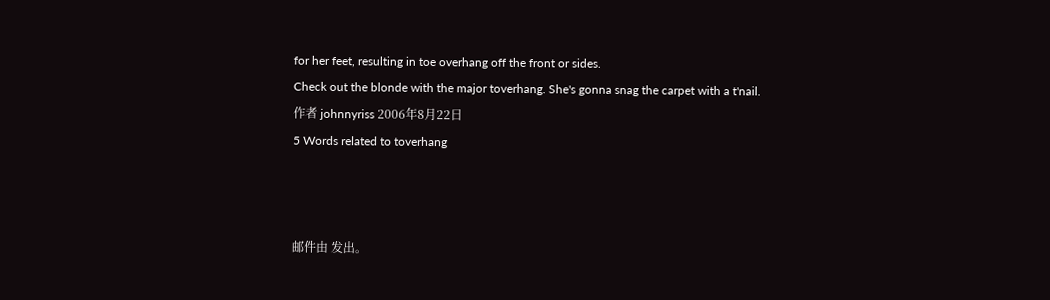for her feet, resulting in toe overhang off the front or sides.
Check out the blonde with the major toverhang. She's gonna snag the carpet with a t'nail.
作者 johnnyriss 2006年8月22日
5 Words related to toverhang



邮件由 发出。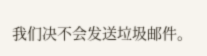我们决不会发送垃圾邮件。